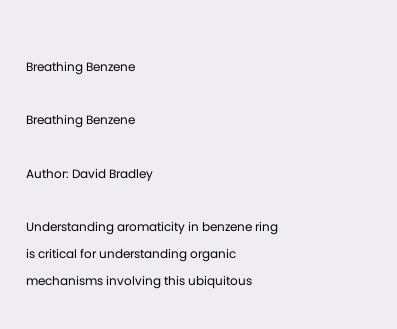Breathing Benzene

Breathing Benzene

Author: David Bradley

Understanding aromaticity in benzene ring is critical for understanding organic mechanisms involving this ubiquitous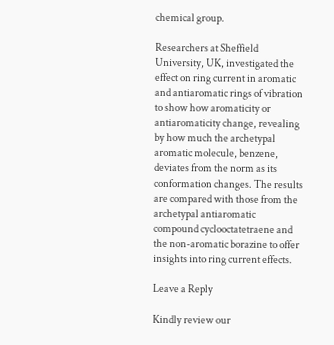chemical group.

Researchers at Sheffield University, UK, investigated the effect on ring current in aromatic and antiaromatic rings of vibration to show how aromaticity or antiaromaticity change, revealing by how much the archetypal aromatic molecule, benzene, deviates from the norm as its conformation changes. The results are compared with those from the archetypal antiaromatic
compound cyclooctatetraene and the non-aromatic borazine to offer insights into ring current effects.

Leave a Reply

Kindly review our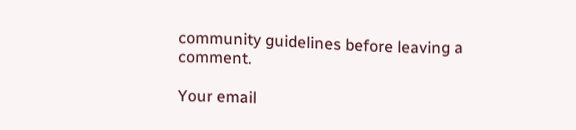community guidelines before leaving a comment.

Your email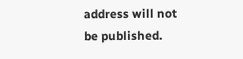address will not be published.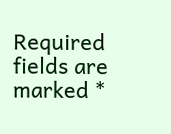Required fields are marked *